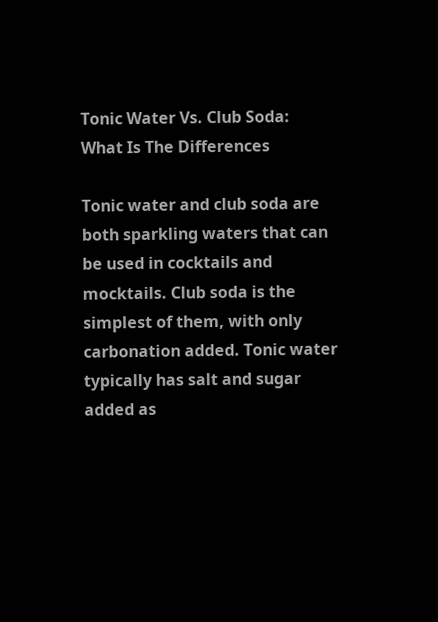Tonic Water Vs. Club Soda: What Is The Differences

Tonic water and club soda are both sparkling waters that can be used in cocktails and mocktails. Club soda is the simplest of them, with only carbonation added. Tonic water typically has salt and sugar added as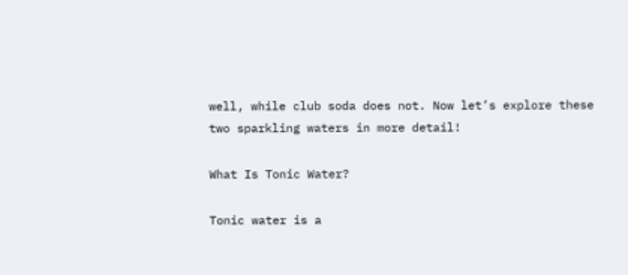well, while club soda does not. Now let’s explore these two sparkling waters in more detail!

What Is Tonic Water?

Tonic water is a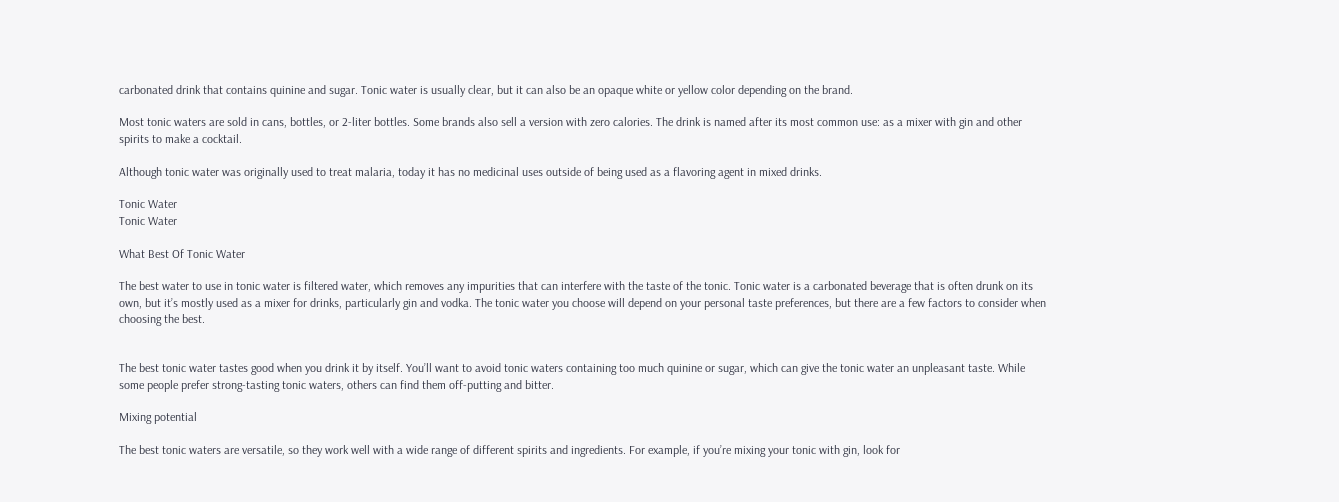carbonated drink that contains quinine and sugar. Tonic water is usually clear, but it can also be an opaque white or yellow color depending on the brand.

Most tonic waters are sold in cans, bottles, or 2-liter bottles. Some brands also sell a version with zero calories. The drink is named after its most common use: as a mixer with gin and other spirits to make a cocktail.

Although tonic water was originally used to treat malaria, today it has no medicinal uses outside of being used as a flavoring agent in mixed drinks.

Tonic Water
Tonic Water

What Best Of Tonic Water

The best water to use in tonic water is filtered water, which removes any impurities that can interfere with the taste of the tonic. Tonic water is a carbonated beverage that is often drunk on its own, but it’s mostly used as a mixer for drinks, particularly gin and vodka. The tonic water you choose will depend on your personal taste preferences, but there are a few factors to consider when choosing the best.


The best tonic water tastes good when you drink it by itself. You’ll want to avoid tonic waters containing too much quinine or sugar, which can give the tonic water an unpleasant taste. While some people prefer strong-tasting tonic waters, others can find them off-putting and bitter.

Mixing potential

The best tonic waters are versatile, so they work well with a wide range of different spirits and ingredients. For example, if you’re mixing your tonic with gin, look for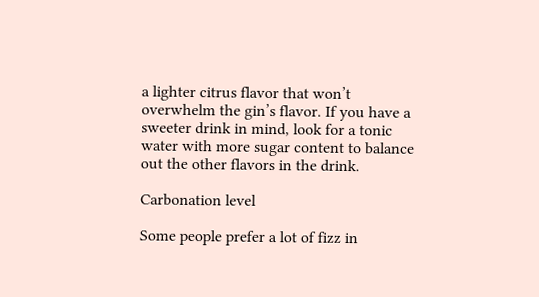a lighter citrus flavor that won’t overwhelm the gin’s flavor. If you have a sweeter drink in mind, look for a tonic water with more sugar content to balance out the other flavors in the drink.

Carbonation level

Some people prefer a lot of fizz in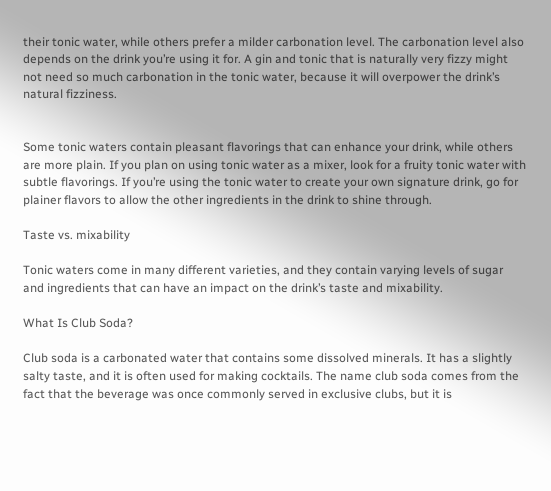their tonic water, while others prefer a milder carbonation level. The carbonation level also depends on the drink you’re using it for. A gin and tonic that is naturally very fizzy might not need so much carbonation in the tonic water, because it will overpower the drink’s natural fizziness.


Some tonic waters contain pleasant flavorings that can enhance your drink, while others are more plain. If you plan on using tonic water as a mixer, look for a fruity tonic water with subtle flavorings. If you’re using the tonic water to create your own signature drink, go for plainer flavors to allow the other ingredients in the drink to shine through.

Taste vs. mixability

Tonic waters come in many different varieties, and they contain varying levels of sugar and ingredients that can have an impact on the drink’s taste and mixability.

What Is Club Soda?

Club soda is a carbonated water that contains some dissolved minerals. It has a slightly salty taste, and it is often used for making cocktails. The name club soda comes from the fact that the beverage was once commonly served in exclusive clubs, but it is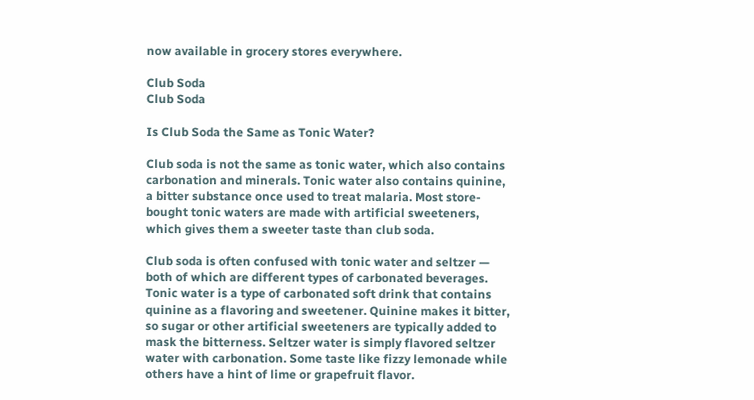now available in grocery stores everywhere.

Club Soda
Club Soda

Is Club Soda the Same as Tonic Water?

Club soda is not the same as tonic water, which also contains carbonation and minerals. Tonic water also contains quinine, a bitter substance once used to treat malaria. Most store-bought tonic waters are made with artificial sweeteners, which gives them a sweeter taste than club soda.

Club soda is often confused with tonic water and seltzer — both of which are different types of carbonated beverages. Tonic water is a type of carbonated soft drink that contains quinine as a flavoring and sweetener. Quinine makes it bitter, so sugar or other artificial sweeteners are typically added to mask the bitterness. Seltzer water is simply flavored seltzer water with carbonation. Some taste like fizzy lemonade while others have a hint of lime or grapefruit flavor.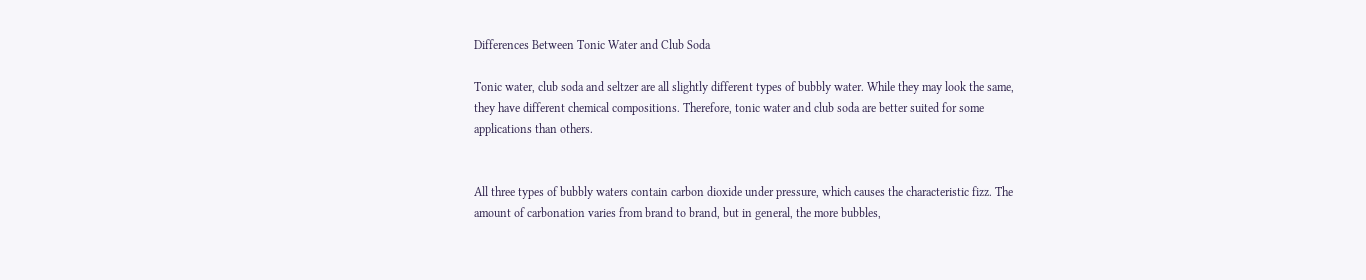Differences Between Tonic Water and Club Soda

Tonic water, club soda and seltzer are all slightly different types of bubbly water. While they may look the same, they have different chemical compositions. Therefore, tonic water and club soda are better suited for some applications than others.


All three types of bubbly waters contain carbon dioxide under pressure, which causes the characteristic fizz. The amount of carbonation varies from brand to brand, but in general, the more bubbles,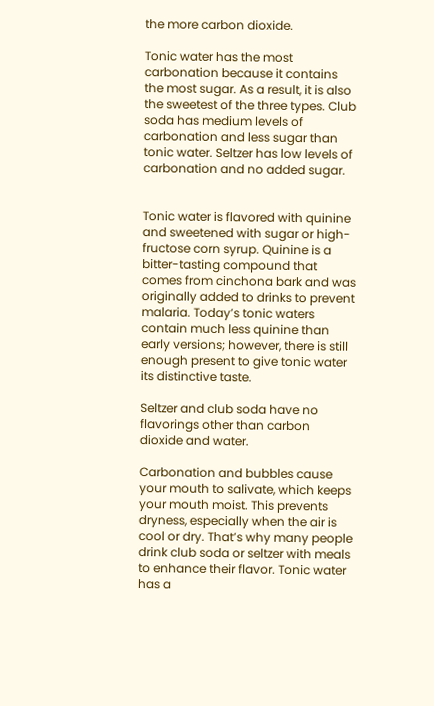the more carbon dioxide.

Tonic water has the most carbonation because it contains the most sugar. As a result, it is also the sweetest of the three types. Club soda has medium levels of carbonation and less sugar than tonic water. Seltzer has low levels of carbonation and no added sugar.


Tonic water is flavored with quinine and sweetened with sugar or high-fructose corn syrup. Quinine is a bitter-tasting compound that comes from cinchona bark and was originally added to drinks to prevent malaria. Today’s tonic waters contain much less quinine than early versions; however, there is still enough present to give tonic water its distinctive taste.

Seltzer and club soda have no flavorings other than carbon dioxide and water.

Carbonation and bubbles cause your mouth to salivate, which keeps your mouth moist. This prevents dryness, especially when the air is cool or dry. That’s why many people drink club soda or seltzer with meals to enhance their flavor. Tonic water has a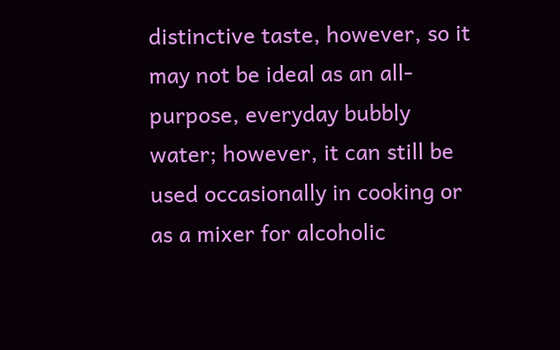distinctive taste, however, so it may not be ideal as an all-purpose, everyday bubbly water; however, it can still be used occasionally in cooking or as a mixer for alcoholic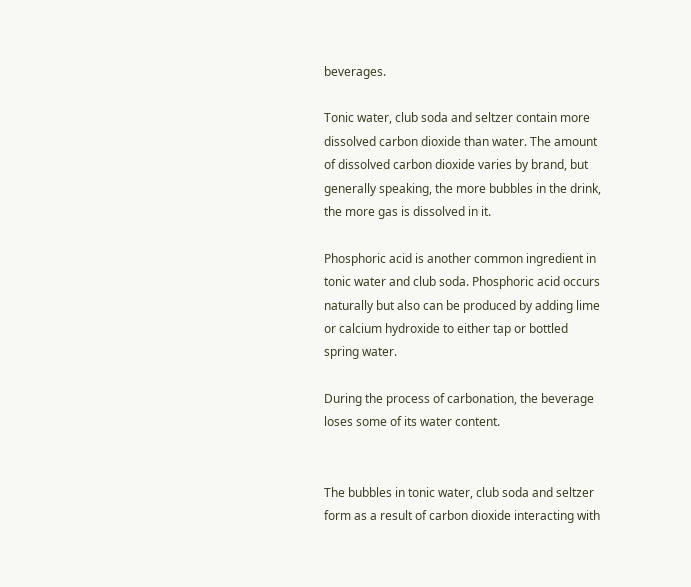beverages.

Tonic water, club soda and seltzer contain more dissolved carbon dioxide than water. The amount of dissolved carbon dioxide varies by brand, but generally speaking, the more bubbles in the drink, the more gas is dissolved in it.

Phosphoric acid is another common ingredient in tonic water and club soda. Phosphoric acid occurs naturally but also can be produced by adding lime or calcium hydroxide to either tap or bottled spring water.

During the process of carbonation, the beverage loses some of its water content.


The bubbles in tonic water, club soda and seltzer form as a result of carbon dioxide interacting with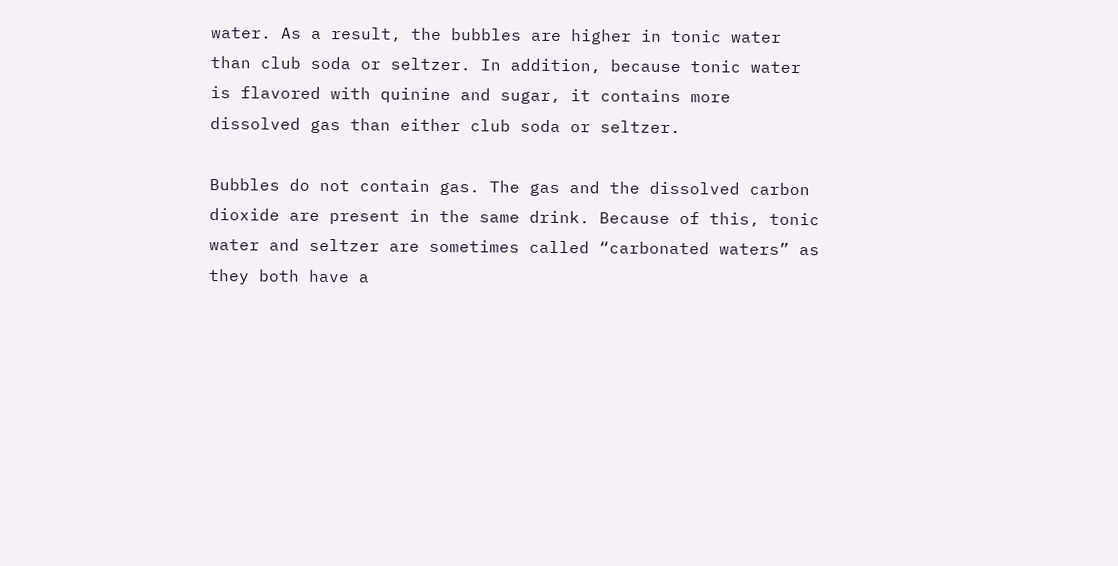water. As a result, the bubbles are higher in tonic water than club soda or seltzer. In addition, because tonic water is flavored with quinine and sugar, it contains more dissolved gas than either club soda or seltzer.

Bubbles do not contain gas. The gas and the dissolved carbon dioxide are present in the same drink. Because of this, tonic water and seltzer are sometimes called “carbonated waters” as they both have a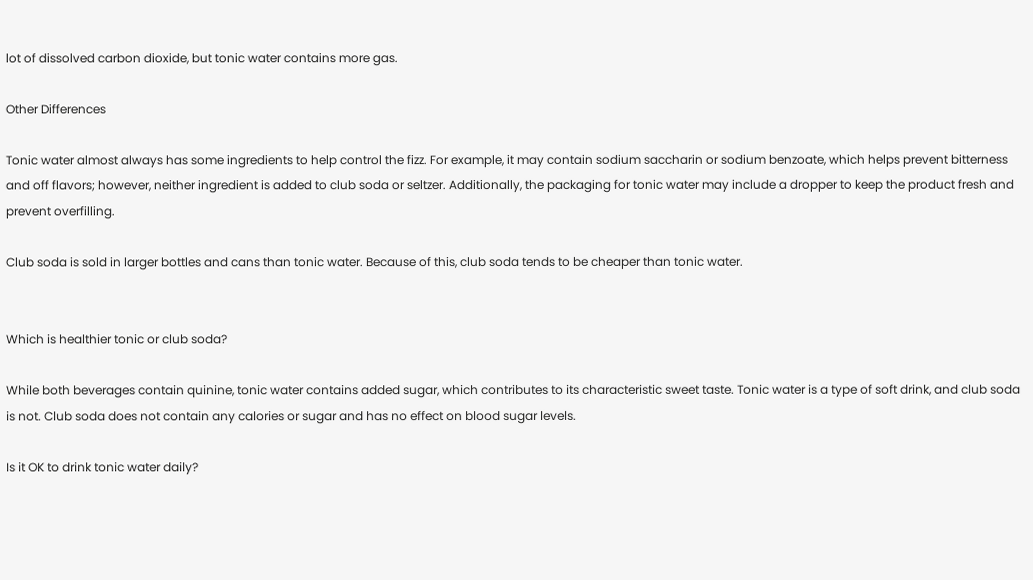lot of dissolved carbon dioxide, but tonic water contains more gas.

Other Differences

Tonic water almost always has some ingredients to help control the fizz. For example, it may contain sodium saccharin or sodium benzoate, which helps prevent bitterness and off flavors; however, neither ingredient is added to club soda or seltzer. Additionally, the packaging for tonic water may include a dropper to keep the product fresh and prevent overfilling.

Club soda is sold in larger bottles and cans than tonic water. Because of this, club soda tends to be cheaper than tonic water.


Which is healthier tonic or club soda?

While both beverages contain quinine, tonic water contains added sugar, which contributes to its characteristic sweet taste. Tonic water is a type of soft drink, and club soda is not. Club soda does not contain any calories or sugar and has no effect on blood sugar levels.

Is it OK to drink tonic water daily?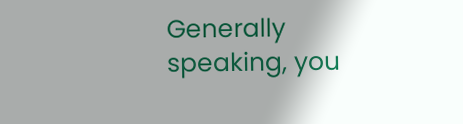Generally speaking, you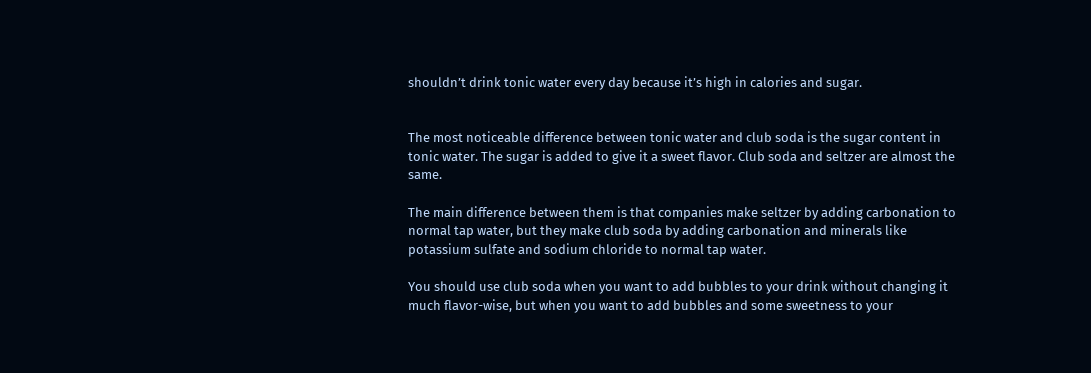shouldn’t drink tonic water every day because it’s high in calories and sugar.


The most noticeable difference between tonic water and club soda is the sugar content in tonic water. The sugar is added to give it a sweet flavor. Club soda and seltzer are almost the same.

The main difference between them is that companies make seltzer by adding carbonation to normal tap water, but they make club soda by adding carbonation and minerals like potassium sulfate and sodium chloride to normal tap water.

You should use club soda when you want to add bubbles to your drink without changing it much flavor-wise, but when you want to add bubbles and some sweetness to your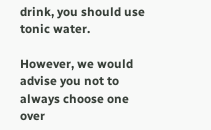drink, you should use tonic water.

However, we would advise you not to always choose one over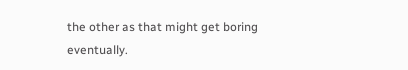the other as that might get boring eventually.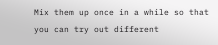Mix them up once in a while so that you can try out different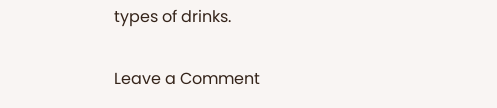types of drinks.

Leave a Comment